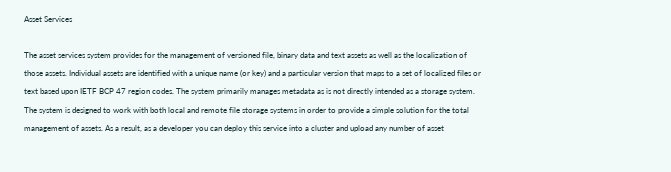Asset Services

The asset services system provides for the management of versioned file, binary data and text assets as well as the localization of those assets. Individual assets are identified with a unique name (or key) and a particular version that maps to a set of localized files or text based upon IETF BCP 47 region codes. The system primarily manages metadata as is not directly intended as a storage system. The system is designed to work with both local and remote file storage systems in order to provide a simple solution for the total management of assets. As a result, as a developer you can deploy this service into a cluster and upload any number of asset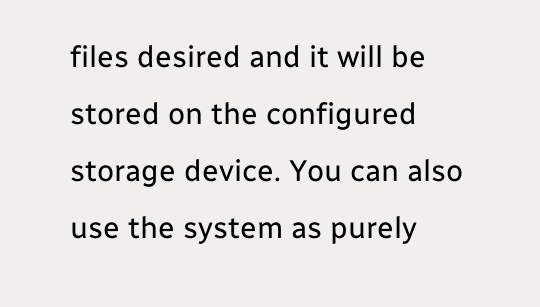files desired and it will be stored on the configured storage device. You can also use the system as purely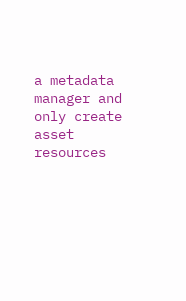a metadata manager and only create asset resources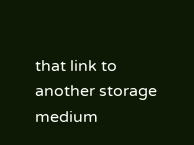that link to another storage medium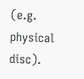(e.g. physical disc).